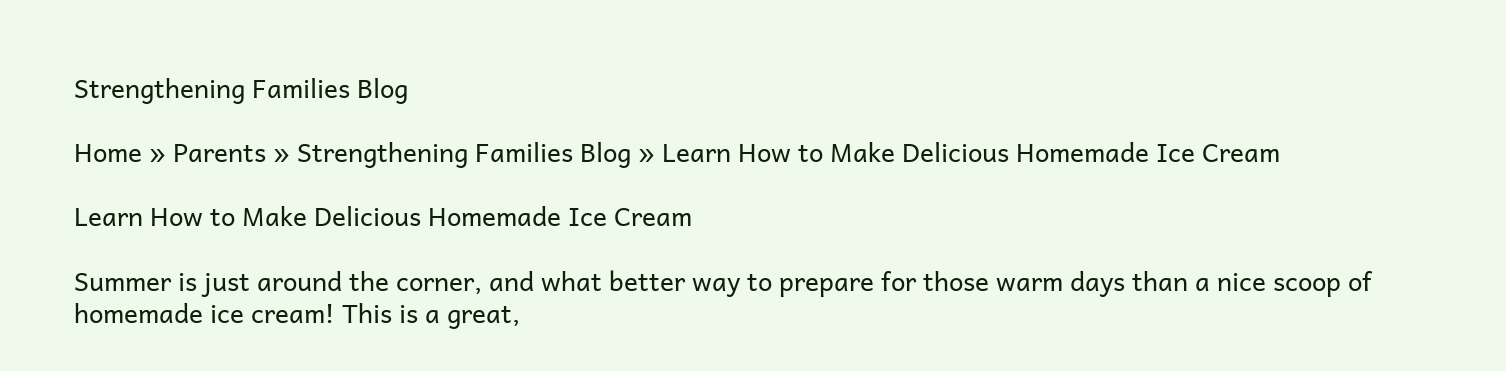Strengthening Families Blog

Home » Parents » Strengthening Families Blog » Learn How to Make Delicious Homemade Ice Cream

Learn How to Make Delicious Homemade Ice Cream

Summer is just around the corner, and what better way to prepare for those warm days than a nice scoop of homemade ice cream! This is a great,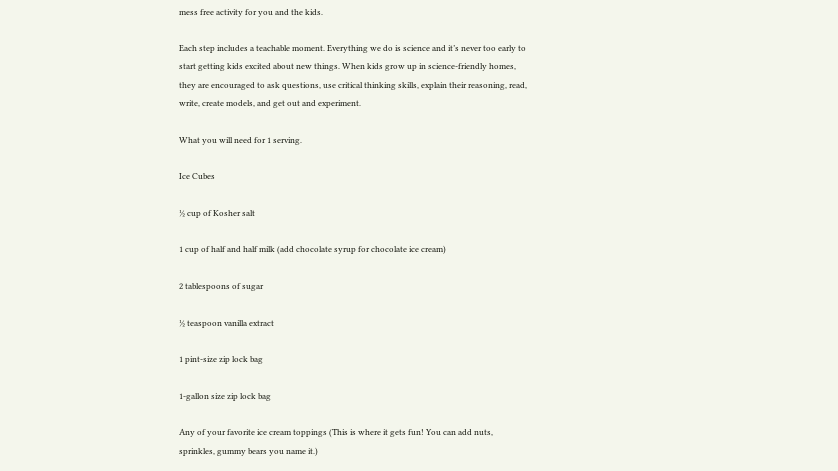mess free activity for you and the kids.

Each step includes a teachable moment. Everything we do is science and it’s never too early to start getting kids excited about new things. When kids grow up in science-friendly homes, they are encouraged to ask questions, use critical thinking skills, explain their reasoning, read, write, create models, and get out and experiment.

What you will need for 1 serving.

Ice Cubes

½ cup of Kosher salt

1 cup of half and half milk (add chocolate syrup for chocolate ice cream)

2 tablespoons of sugar

½ teaspoon vanilla extract

1 pint-size zip lock bag

1-gallon size zip lock bag

Any of your favorite ice cream toppings (This is where it gets fun! You can add nuts, sprinkles, gummy bears you name it.)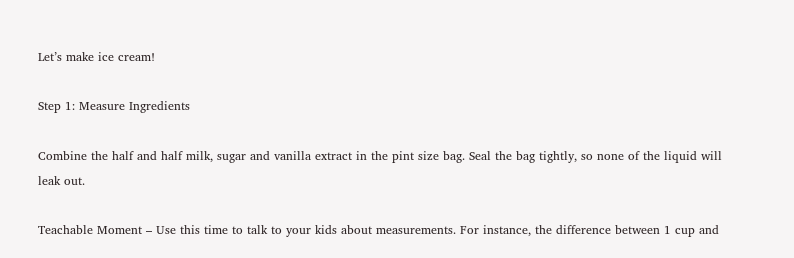Let’s make ice cream!

Step 1: Measure Ingredients

Combine the half and half milk, sugar and vanilla extract in the pint size bag. Seal the bag tightly, so none of the liquid will leak out.

Teachable Moment – Use this time to talk to your kids about measurements. For instance, the difference between 1 cup and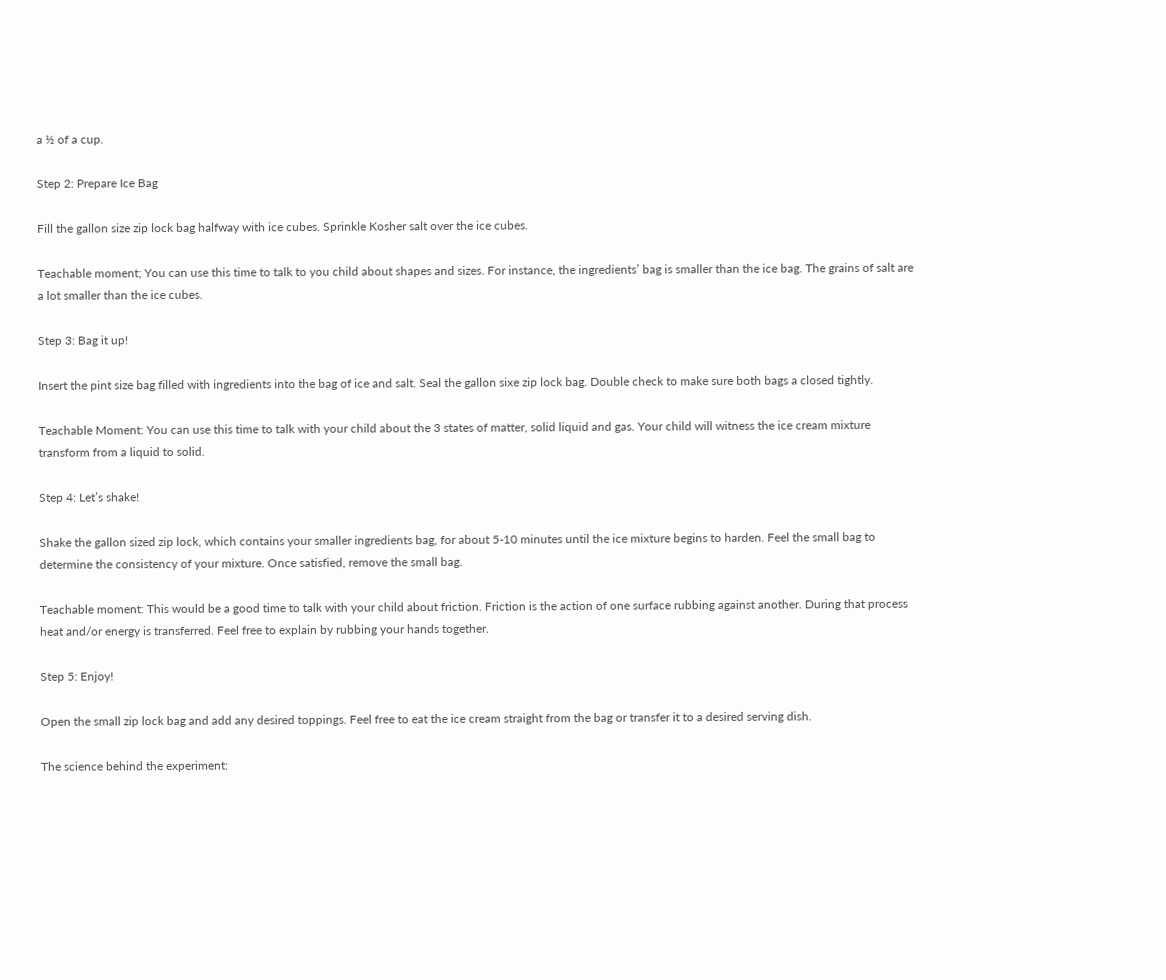a ½ of a cup.

Step 2: Prepare Ice Bag

Fill the gallon size zip lock bag halfway with ice cubes. Sprinkle Kosher salt over the ice cubes.

Teachable moment; You can use this time to talk to you child about shapes and sizes. For instance, the ingredients’ bag is smaller than the ice bag. The grains of salt are a lot smaller than the ice cubes.

Step 3: Bag it up!

Insert the pint size bag filled with ingredients into the bag of ice and salt. Seal the gallon sixe zip lock bag. Double check to make sure both bags a closed tightly.

Teachable Moment: You can use this time to talk with your child about the 3 states of matter, solid liquid and gas. Your child will witness the ice cream mixture transform from a liquid to solid.

Step 4: Let’s shake!

Shake the gallon sized zip lock, which contains your smaller ingredients bag, for about 5-10 minutes until the ice mixture begins to harden. Feel the small bag to determine the consistency of your mixture. Once satisfied, remove the small bag.

Teachable moment: This would be a good time to talk with your child about friction. Friction is the action of one surface rubbing against another. During that process heat and/or energy is transferred. Feel free to explain by rubbing your hands together.

Step 5: Enjoy!

Open the small zip lock bag and add any desired toppings. Feel free to eat the ice cream straight from the bag or transfer it to a desired serving dish.

The science behind the experiment: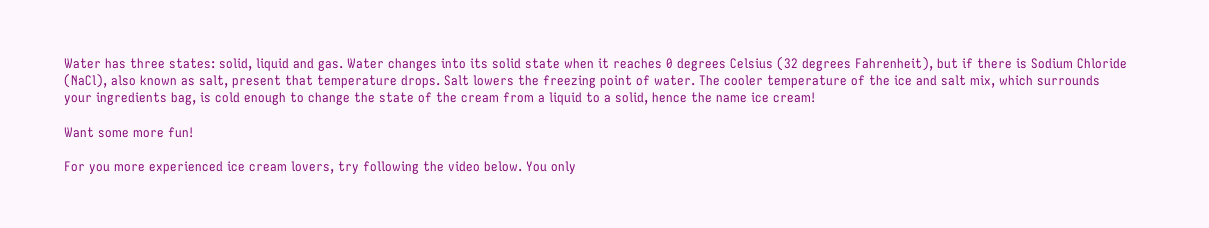Water has three states: solid, liquid and gas. Water changes into its solid state when it reaches 0 degrees Celsius (32 degrees Fahrenheit), but if there is Sodium Chloride (NaCl), also known as salt, present that temperature drops. Salt lowers the freezing point of water. The cooler temperature of the ice and salt mix, which surrounds your ingredients bag, is cold enough to change the state of the cream from a liquid to a solid, hence the name ice cream!

Want some more fun!

For you more experienced ice cream lovers, try following the video below. You only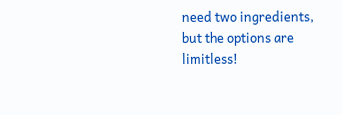need two ingredients, but the options are limitless!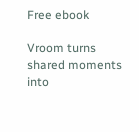Free ebook

Vroom turns shared moments into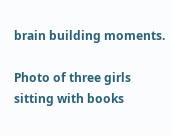brain building moments.

Photo of three girls sitting with books